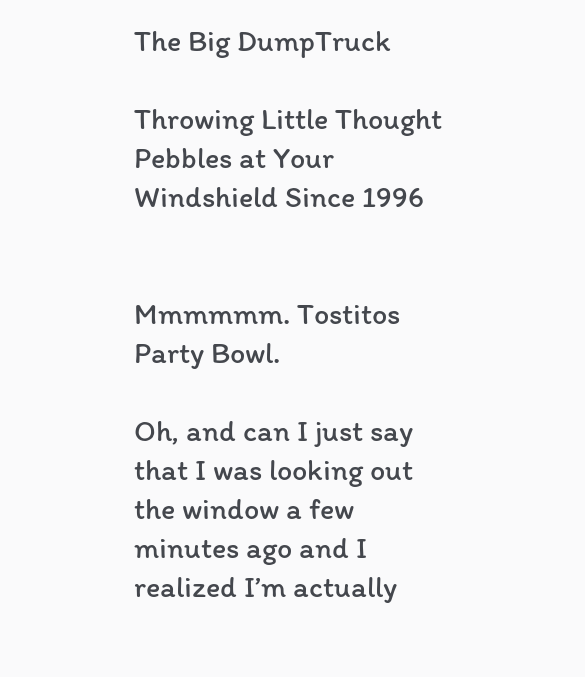The Big DumpTruck

Throwing Little Thought Pebbles at Your Windshield Since 1996


Mmmmmm. Tostitos Party Bowl.

Oh, and can I just say that I was looking out the window a few minutes ago and I realized I’m actually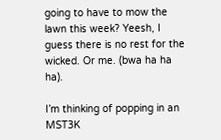going to have to mow the lawn this week? Yeesh, I guess there is no rest for the wicked. Or me. (bwa ha ha ha).

I’m thinking of popping in an MST3K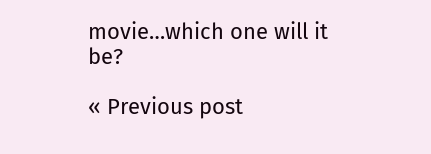movie…which one will it be?

« Previous post